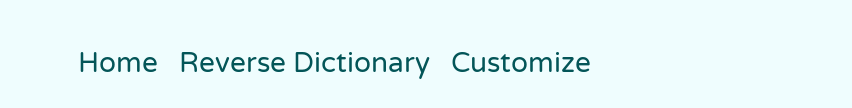Home   Reverse Dictionary   Customize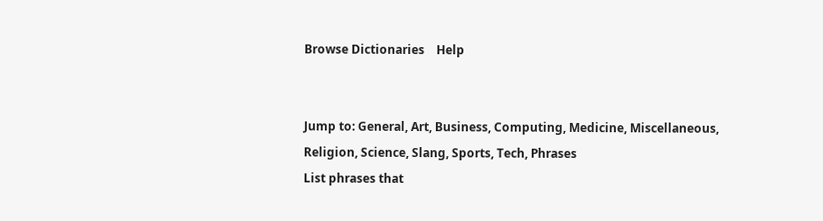Browse Dictionaries    Help


Jump to: General, Art, Business, Computing, Medicine, Miscellaneous, Religion, Science, Slang, Sports, Tech, Phrases
List phrases that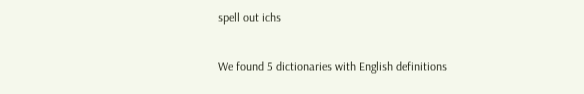spell out ichs

We found 5 dictionaries with English definitions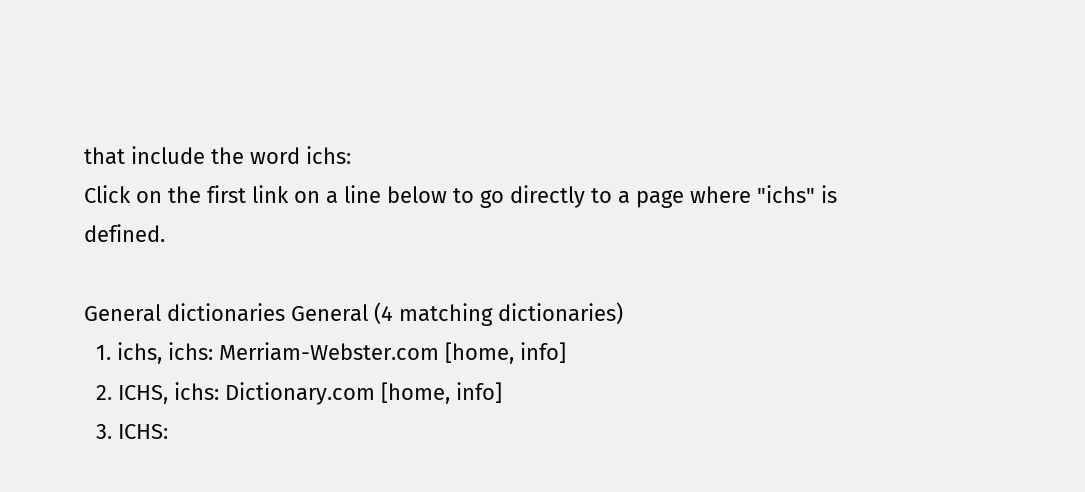that include the word ichs:
Click on the first link on a line below to go directly to a page where "ichs" is defined.

General dictionaries General (4 matching dictionaries)
  1. ichs, ichs: Merriam-Webster.com [home, info]
  2. ICHS, ichs: Dictionary.com [home, info]
  3. ICHS: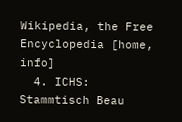Wikipedia, the Free Encyclopedia [home, info]
  4. ICHS: Stammtisch Beau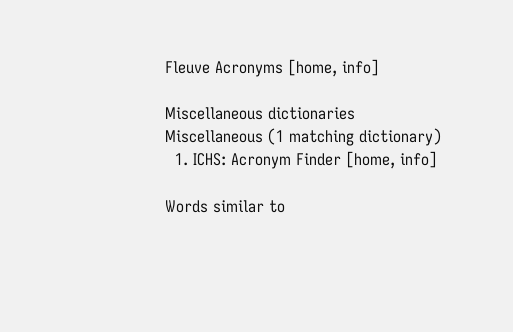Fleuve Acronyms [home, info]

Miscellaneous dictionaries Miscellaneous (1 matching dictionary)
  1. ICHS: Acronym Finder [home, info]

Words similar to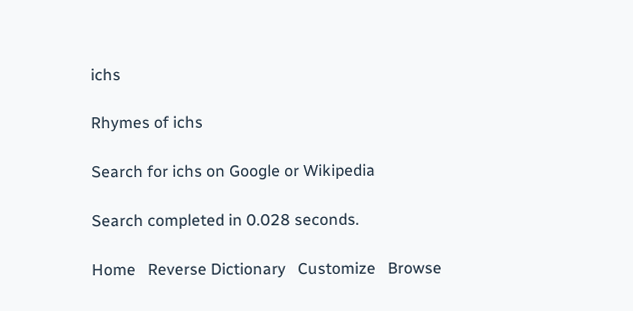ichs

Rhymes of ichs

Search for ichs on Google or Wikipedia

Search completed in 0.028 seconds.

Home   Reverse Dictionary   Customize   Browse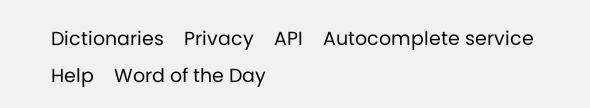Dictionaries    Privacy    API    Autocomplete service    Help    Word of the Day